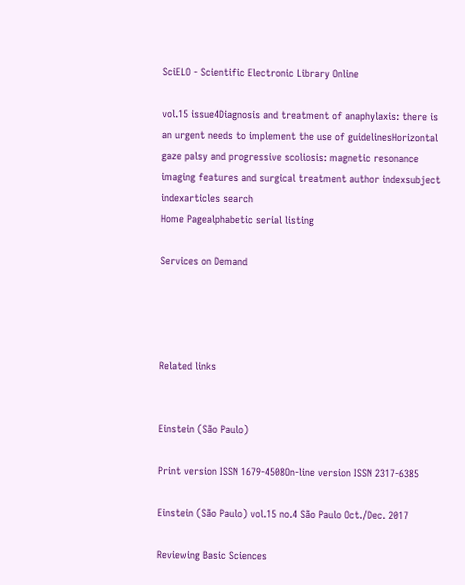SciELO - Scientific Electronic Library Online

vol.15 issue4Diagnosis and treatment of anaphylaxis: there is an urgent needs to implement the use of guidelinesHorizontal gaze palsy and progressive scoliosis: magnetic resonance imaging features and surgical treatment author indexsubject indexarticles search
Home Pagealphabetic serial listing

Services on Demand




Related links


Einstein (São Paulo)

Print version ISSN 1679-4508On-line version ISSN 2317-6385

Einstein (São Paulo) vol.15 no.4 São Paulo Oct./Dec. 2017

Reviewing Basic Sciences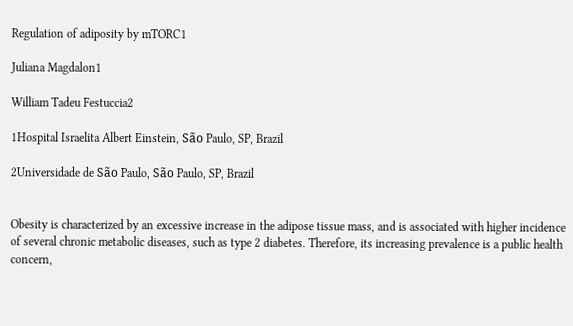Regulation of adiposity by mTORC1

Juliana Magdalon1

William Tadeu Festuccia2

1Hospital Israelita Albert Einstein, São Paulo, SP, Brazil

2Universidade de São Paulo, São Paulo, SP, Brazil


Obesity is characterized by an excessive increase in the adipose tissue mass, and is associated with higher incidence of several chronic metabolic diseases, such as type 2 diabetes. Therefore, its increasing prevalence is a public health concern,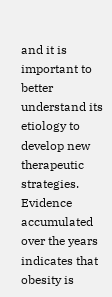and it is important to better understand its etiology to develop new therapeutic strategies. Evidence accumulated over the years indicates that obesity is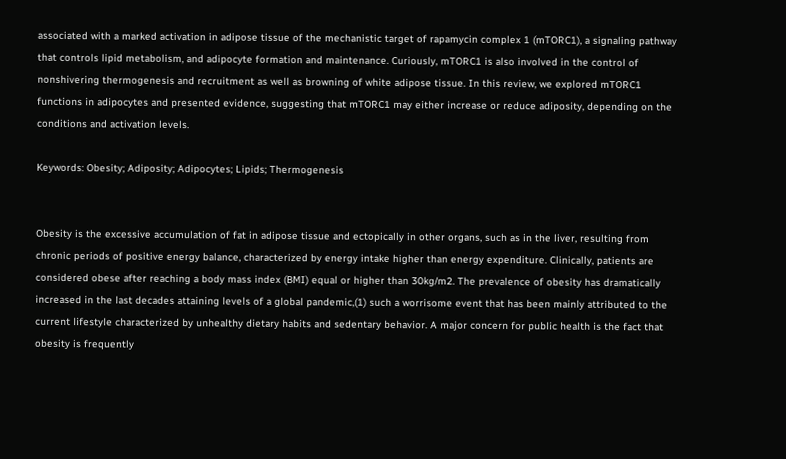associated with a marked activation in adipose tissue of the mechanistic target of rapamycin complex 1 (mTORC1), a signaling pathway that controls lipid metabolism, and adipocyte formation and maintenance. Curiously, mTORC1 is also involved in the control of nonshivering thermogenesis and recruitment as well as browning of white adipose tissue. In this review, we explored mTORC1 functions in adipocytes and presented evidence, suggesting that mTORC1 may either increase or reduce adiposity, depending on the conditions and activation levels.

Keywords: Obesity; Adiposity; Adipocytes; Lipids; Thermogenesis


Obesity is the excessive accumulation of fat in adipose tissue and ectopically in other organs, such as in the liver, resulting from chronic periods of positive energy balance, characterized by energy intake higher than energy expenditure. Clinically, patients are considered obese after reaching a body mass index (BMI) equal or higher than 30kg/m2. The prevalence of obesity has dramatically increased in the last decades attaining levels of a global pandemic,(1) such a worrisome event that has been mainly attributed to the current lifestyle characterized by unhealthy dietary habits and sedentary behavior. A major concern for public health is the fact that obesity is frequently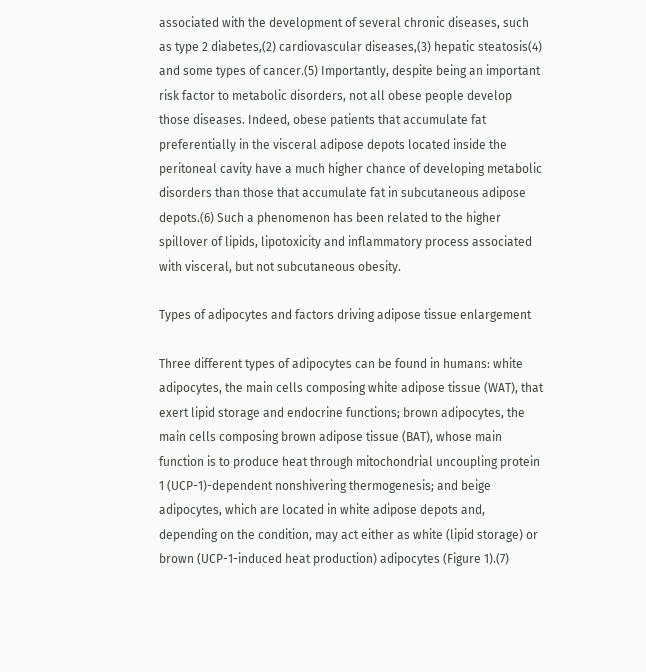associated with the development of several chronic diseases, such as type 2 diabetes,(2) cardiovascular diseases,(3) hepatic steatosis(4) and some types of cancer.(5) Importantly, despite being an important risk factor to metabolic disorders, not all obese people develop those diseases. Indeed, obese patients that accumulate fat preferentially in the visceral adipose depots located inside the peritoneal cavity have a much higher chance of developing metabolic disorders than those that accumulate fat in subcutaneous adipose depots.(6) Such a phenomenon has been related to the higher spillover of lipids, lipotoxicity and inflammatory process associated with visceral, but not subcutaneous obesity.

Types of adipocytes and factors driving adipose tissue enlargement

Three different types of adipocytes can be found in humans: white adipocytes, the main cells composing white adipose tissue (WAT), that exert lipid storage and endocrine functions; brown adipocytes, the main cells composing brown adipose tissue (BAT), whose main function is to produce heat through mitochondrial uncoupling protein 1 (UCP-1)-dependent nonshivering thermogenesis; and beige adipocytes, which are located in white adipose depots and, depending on the condition, may act either as white (lipid storage) or brown (UCP-1-induced heat production) adipocytes (Figure 1).(7)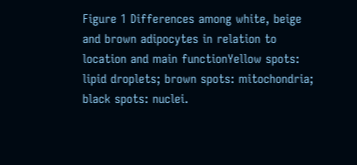Figure 1 Differences among white, beige and brown adipocytes in relation to location and main functionYellow spots: lipid droplets; brown spots: mitochondria; black spots: nuclei.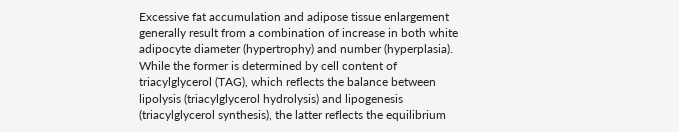Excessive fat accumulation and adipose tissue enlargement generally result from a combination of increase in both white adipocyte diameter (hypertrophy) and number (hyperplasia). While the former is determined by cell content of triacylglycerol (TAG), which reflects the balance between lipolysis (triacylglycerol hydrolysis) and lipogenesis (triacylglycerol synthesis), the latter reflects the equilibrium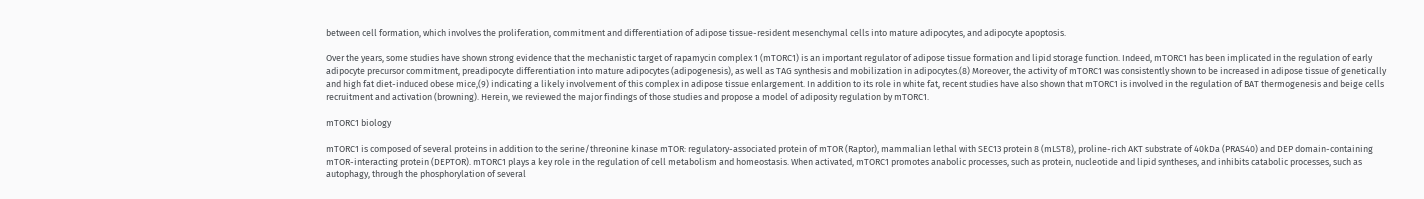between cell formation, which involves the proliferation, commitment and differentiation of adipose tissue-resident mesenchymal cells into mature adipocytes, and adipocyte apoptosis.

Over the years, some studies have shown strong evidence that the mechanistic target of rapamycin complex 1 (mTORC1) is an important regulator of adipose tissue formation and lipid storage function. Indeed, mTORC1 has been implicated in the regulation of early adipocyte precursor commitment, preadipocyte differentiation into mature adipocytes (adipogenesis), as well as TAG synthesis and mobilization in adipocytes.(8) Moreover, the activity of mTORC1 was consistently shown to be increased in adipose tissue of genetically and high fat diet-induced obese mice,(9) indicating a likely involvement of this complex in adipose tissue enlargement. In addition to its role in white fat, recent studies have also shown that mTORC1 is involved in the regulation of BAT thermogenesis and beige cells recruitment and activation (browning). Herein, we reviewed the major findings of those studies and propose a model of adiposity regulation by mTORC1.

mTORC1 biology

mTORC1 is composed of several proteins in addition to the serine/threonine kinase mTOR: regulatory-associated protein of mTOR (Raptor), mammalian lethal with SEC13 protein 8 (mLST8), proline-rich AKT substrate of 40kDa (PRAS40) and DEP domain-containing mTOR-interacting protein (DEPTOR). mTORC1 plays a key role in the regulation of cell metabolism and homeostasis. When activated, mTORC1 promotes anabolic processes, such as protein, nucleotide and lipid syntheses, and inhibits catabolic processes, such as autophagy, through the phosphorylation of several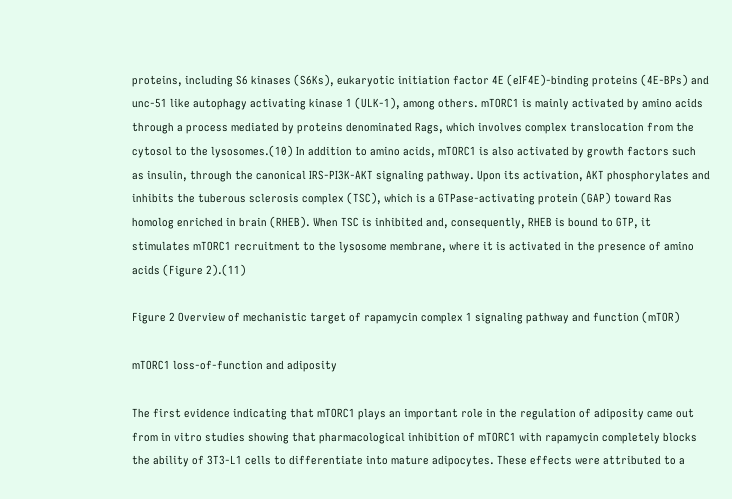proteins, including S6 kinases (S6Ks), eukaryotic initiation factor 4E (eIF4E)-binding proteins (4E-BPs) and unc-51 like autophagy activating kinase 1 (ULK-1), among others. mTORC1 is mainly activated by amino acids through a process mediated by proteins denominated Rags, which involves complex translocation from the cytosol to the lysosomes.(10) In addition to amino acids, mTORC1 is also activated by growth factors such as insulin, through the canonical IRS-PI3K-AKT signaling pathway. Upon its activation, AKT phosphorylates and inhibits the tuberous sclerosis complex (TSC), which is a GTPase-activating protein (GAP) toward Ras homolog enriched in brain (RHEB). When TSC is inhibited and, consequently, RHEB is bound to GTP, it stimulates mTORC1 recruitment to the lysosome membrane, where it is activated in the presence of amino acids (Figure 2).(11)

Figure 2 Overview of mechanistic target of rapamycin complex 1 signaling pathway and function (mTOR)

mTORC1 loss-of-function and adiposity

The first evidence indicating that mTORC1 plays an important role in the regulation of adiposity came out from in vitro studies showing that pharmacological inhibition of mTORC1 with rapamycin completely blocks the ability of 3T3-L1 cells to differentiate into mature adipocytes. These effects were attributed to a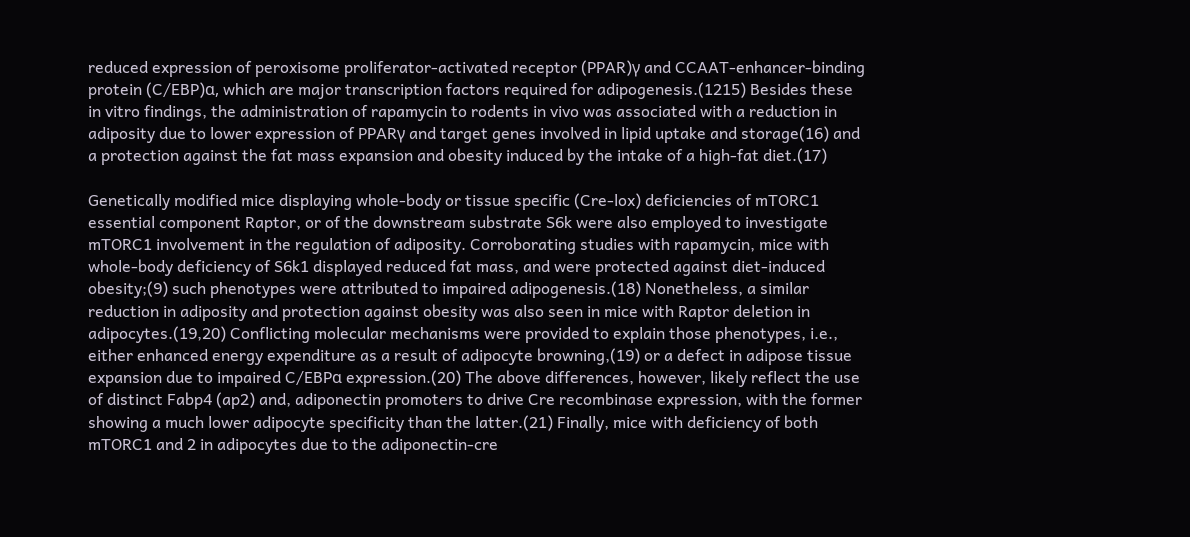reduced expression of peroxisome proliferator-activated receptor (PPAR)γ and CCAAT-enhancer-binding protein (C/EBP)α, which are major transcription factors required for adipogenesis.(1215) Besides these in vitro findings, the administration of rapamycin to rodents in vivo was associated with a reduction in adiposity due to lower expression of PPARγ and target genes involved in lipid uptake and storage(16) and a protection against the fat mass expansion and obesity induced by the intake of a high-fat diet.(17)

Genetically modified mice displaying whole-body or tissue specific (Cre-lox) deficiencies of mTORC1 essential component Raptor, or of the downstream substrate S6k were also employed to investigate mTORC1 involvement in the regulation of adiposity. Corroborating studies with rapamycin, mice with whole-body deficiency of S6k1 displayed reduced fat mass, and were protected against diet-induced obesity;(9) such phenotypes were attributed to impaired adipogenesis.(18) Nonetheless, a similar reduction in adiposity and protection against obesity was also seen in mice with Raptor deletion in adipocytes.(19,20) Conflicting molecular mechanisms were provided to explain those phenotypes, i.e., either enhanced energy expenditure as a result of adipocyte browning,(19) or a defect in adipose tissue expansion due to impaired C/EBPα expression.(20) The above differences, however, likely reflect the use of distinct Fabp4 (ap2) and, adiponectin promoters to drive Cre recombinase expression, with the former showing a much lower adipocyte specificity than the latter.(21) Finally, mice with deficiency of both mTORC1 and 2 in adipocytes due to the adiponectin-cre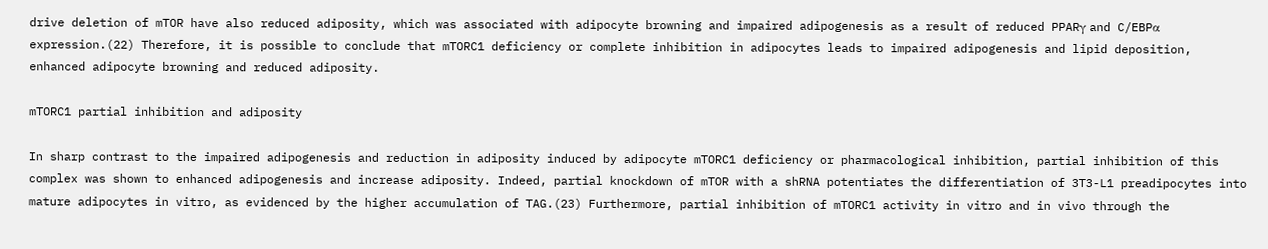drive deletion of mTOR have also reduced adiposity, which was associated with adipocyte browning and impaired adipogenesis as a result of reduced PPARγ and C/EBPα expression.(22) Therefore, it is possible to conclude that mTORC1 deficiency or complete inhibition in adipocytes leads to impaired adipogenesis and lipid deposition, enhanced adipocyte browning and reduced adiposity.

mTORC1 partial inhibition and adiposity

In sharp contrast to the impaired adipogenesis and reduction in adiposity induced by adipocyte mTORC1 deficiency or pharmacological inhibition, partial inhibition of this complex was shown to enhanced adipogenesis and increase adiposity. Indeed, partial knockdown of mTOR with a shRNA potentiates the differentiation of 3T3-L1 preadipocytes into mature adipocytes in vitro, as evidenced by the higher accumulation of TAG.(23) Furthermore, partial inhibition of mTORC1 activity in vitro and in vivo through the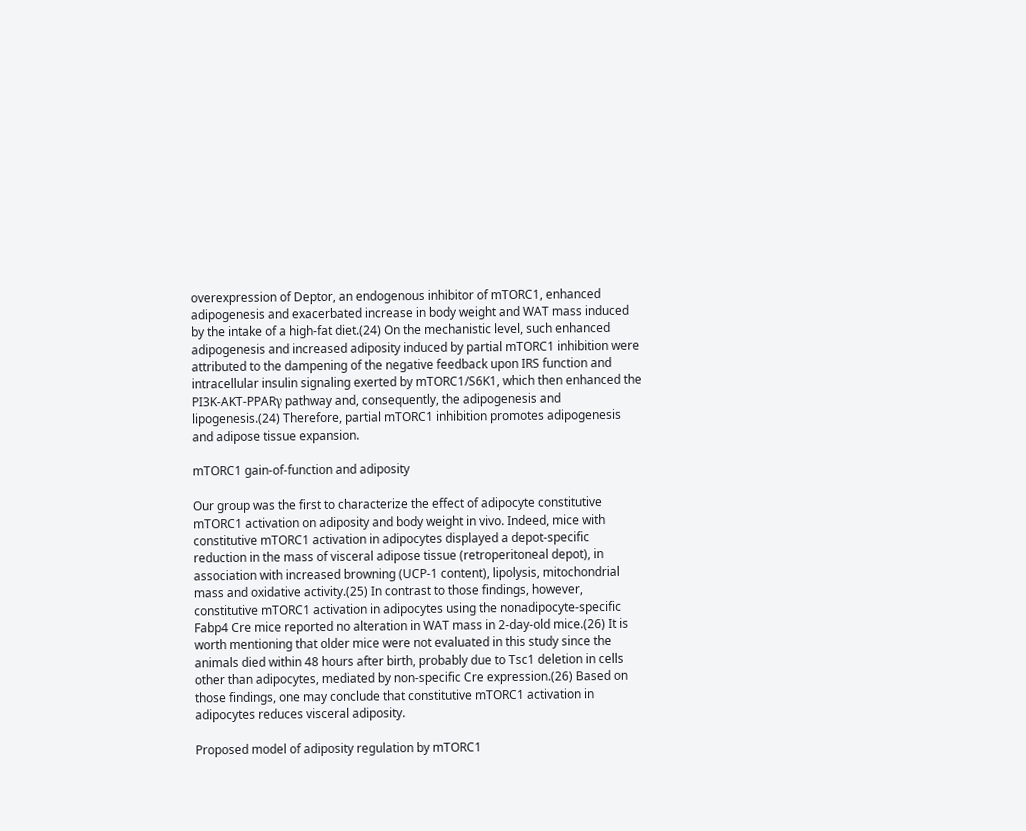overexpression of Deptor, an endogenous inhibitor of mTORC1, enhanced adipogenesis and exacerbated increase in body weight and WAT mass induced by the intake of a high-fat diet.(24) On the mechanistic level, such enhanced adipogenesis and increased adiposity induced by partial mTORC1 inhibition were attributed to the dampening of the negative feedback upon IRS function and intracellular insulin signaling exerted by mTORC1/S6K1, which then enhanced the PI3K-AKT-PPARγ pathway and, consequently, the adipogenesis and lipogenesis.(24) Therefore, partial mTORC1 inhibition promotes adipogenesis and adipose tissue expansion.

mTORC1 gain-of-function and adiposity

Our group was the first to characterize the effect of adipocyte constitutive mTORC1 activation on adiposity and body weight in vivo. Indeed, mice with constitutive mTORC1 activation in adipocytes displayed a depot-specific reduction in the mass of visceral adipose tissue (retroperitoneal depot), in association with increased browning (UCP-1 content), lipolysis, mitochondrial mass and oxidative activity.(25) In contrast to those findings, however, constitutive mTORC1 activation in adipocytes using the nonadipocyte-specific Fabp4 Cre mice reported no alteration in WAT mass in 2-day-old mice.(26) It is worth mentioning that older mice were not evaluated in this study since the animals died within 48 hours after birth, probably due to Tsc1 deletion in cells other than adipocytes, mediated by non-specific Cre expression.(26) Based on those findings, one may conclude that constitutive mTORC1 activation in adipocytes reduces visceral adiposity.

Proposed model of adiposity regulation by mTORC1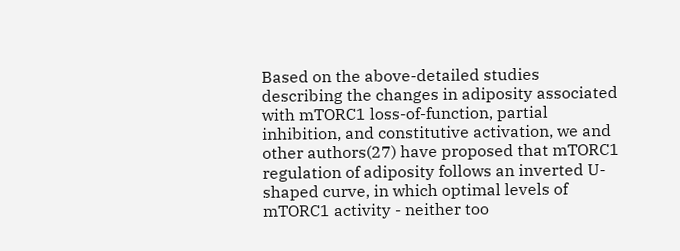Based on the above-detailed studies describing the changes in adiposity associated with mTORC1 loss-of-function, partial inhibition, and constitutive activation, we and other authors(27) have proposed that mTORC1 regulation of adiposity follows an inverted U-shaped curve, in which optimal levels of mTORC1 activity - neither too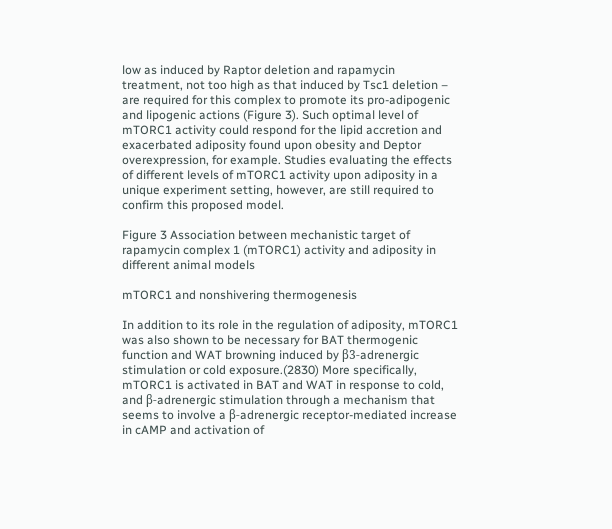low as induced by Raptor deletion and rapamycin treatment, not too high as that induced by Tsc1 deletion – are required for this complex to promote its pro-adipogenic and lipogenic actions (Figure 3). Such optimal level of mTORC1 activity could respond for the lipid accretion and exacerbated adiposity found upon obesity and Deptor overexpression, for example. Studies evaluating the effects of different levels of mTORC1 activity upon adiposity in a unique experiment setting, however, are still required to confirm this proposed model.

Figure 3 Association between mechanistic target of rapamycin complex 1 (mTORC1) activity and adiposity in different animal models

mTORC1 and nonshivering thermogenesis

In addition to its role in the regulation of adiposity, mTORC1 was also shown to be necessary for BAT thermogenic function and WAT browning induced by β3-adrenergic stimulation or cold exposure.(2830) More specifically, mTORC1 is activated in BAT and WAT in response to cold, and β-adrenergic stimulation through a mechanism that seems to involve a β-adrenergic receptor-mediated increase in cAMP and activation of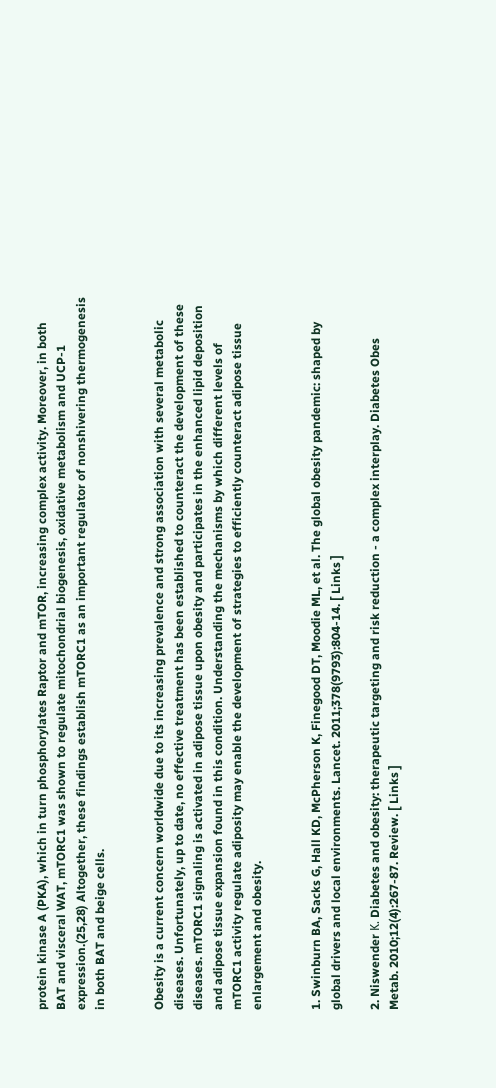protein kinase A (PKA), which in turn phosphorylates Raptor and mTOR, increasing complex activity. Moreover, in both BAT and visceral WAT, mTORC1 was shown to regulate mitochondrial biogenesis, oxidative metabolism and UCP-1 expression.(25,28) Altogether, these findings establish mTORC1 as an important regulator of nonshivering thermogenesis in both BAT and beige cells.


Obesity is a current concern worldwide due to its increasing prevalence and strong association with several metabolic diseases. Unfortunately, up to date, no effective treatment has been established to counteract the development of these diseases. mTORC1 signaling is activated in adipose tissue upon obesity and participates in the enhanced lipid deposition and adipose tissue expansion found in this condition. Understanding the mechanisms by which different levels of mTORC1 activity regulate adiposity may enable the development of strategies to efficiently counteract adipose tissue enlargement and obesity.


1. Swinburn BA, Sacks G, Hall KD, McPherson K, Finegood DT, Moodie ML, et al. The global obesity pandemic: shaped by global drivers and local environments. Lancet. 2011;378(9793):804-14. [ Links ]

2. Niswender Κ. Diabetes and obesity: therapeutic targeting and risk reduction - a complex interplay. Diabetes Obes Metab. 2010;12(4):267-87. Review. [ Links ]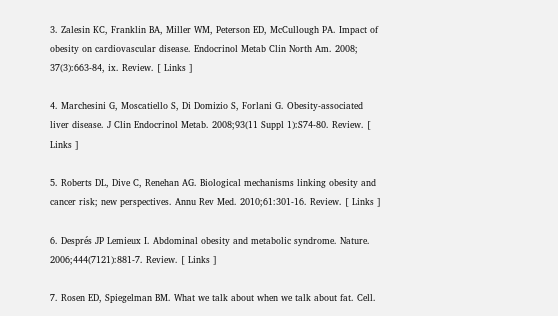3. Zalesin KC, Franklin BA, Miller WM, Peterson ED, McCullough PA. Impact of obesity on cardiovascular disease. Endocrinol Metab Clin North Am. 2008; 37(3):663-84, ix. Review. [ Links ]

4. Marchesini G, Moscatiello S, Di Domizio S, Forlani G. Obesity-associated liver disease. J Clin Endocrinol Metab. 2008;93(11 Suppl 1):S74-80. Review. [ Links ]

5. Roberts DL, Dive C, Renehan AG. Biological mechanisms linking obesity and cancer risk; new perspectives. Annu Rev Med. 2010;61:301-16. Review. [ Links ]

6. Després JP Lemieux I. Abdominal obesity and metabolic syndrome. Nature. 2006;444(7121):881-7. Review. [ Links ]

7. Rosen ED, Spiegelman BM. What we talk about when we talk about fat. Cell.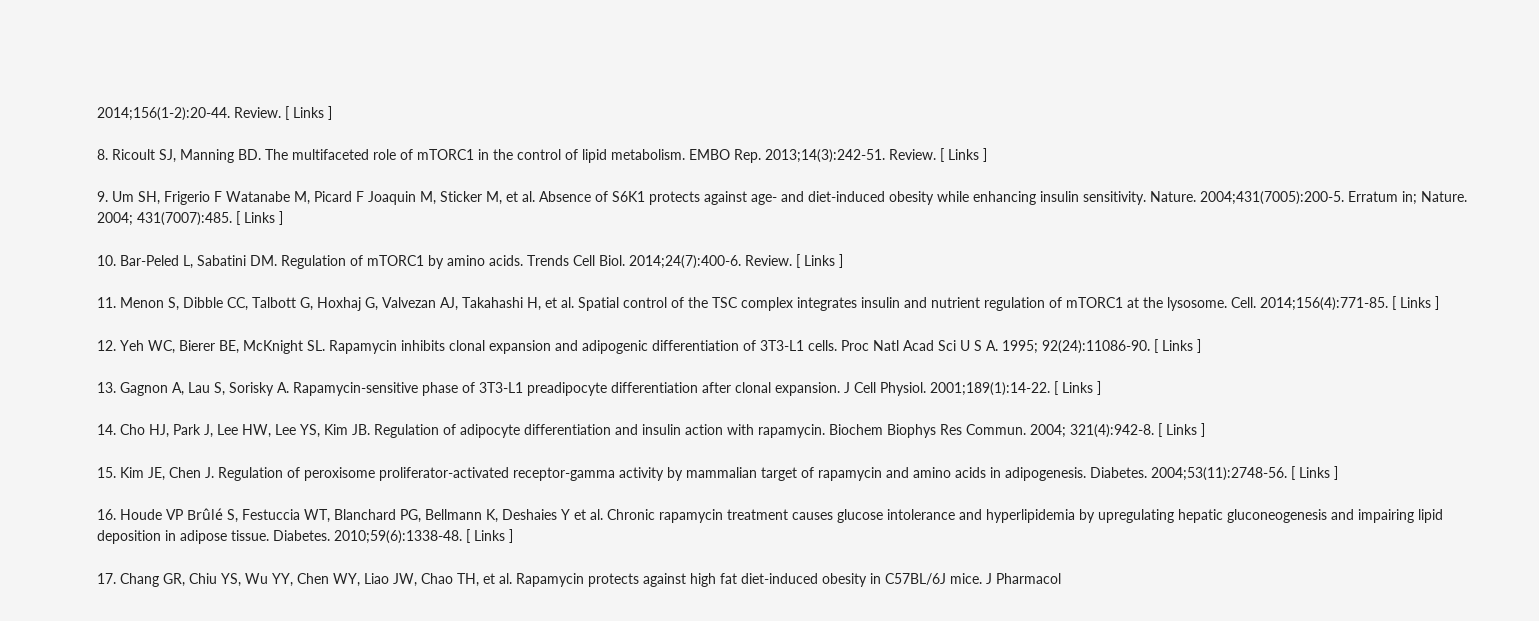2014;156(1-2):20-44. Review. [ Links ]

8. Ricoult SJ, Manning BD. The multifaceted role of mTORC1 in the control of lipid metabolism. EMBO Rep. 2013;14(3):242-51. Review. [ Links ]

9. Um SH, Frigerio F Watanabe M, Picard F Joaquin M, Sticker M, et al. Absence of S6K1 protects against age- and diet-induced obesity while enhancing insulin sensitivity. Nature. 2004;431(7005):200-5. Erratum in; Nature. 2004; 431(7007):485. [ Links ]

10. Bar-Peled L, Sabatini DM. Regulation of mTORC1 by amino acids. Trends Cell Biol. 2014;24(7):400-6. Review. [ Links ]

11. Menon S, Dibble CC, Talbott G, Hoxhaj G, Valvezan AJ, Takahashi H, et al. Spatial control of the TSC complex integrates insulin and nutrient regulation of mTORC1 at the lysosome. Cell. 2014;156(4):771-85. [ Links ]

12. Yeh WC, Bierer BE, McKnight SL. Rapamycin inhibits clonal expansion and adipogenic differentiation of 3T3-L1 cells. Proc Natl Acad Sci U S A. 1995; 92(24):11086-90. [ Links ]

13. Gagnon A, Lau S, Sorisky A. Rapamycin-sensitive phase of 3T3-L1 preadipocyte differentiation after clonal expansion. J Cell Physiol. 2001;189(1):14-22. [ Links ]

14. Cho HJ, Park J, Lee HW, Lee YS, Kim JB. Regulation of adipocyte differentiation and insulin action with rapamycin. Biochem Biophys Res Commun. 2004; 321(4):942-8. [ Links ]

15. Kim JE, Chen J. Regulation of peroxisome proliferator-activated receptor-gamma activity by mammalian target of rapamycin and amino acids in adipogenesis. Diabetes. 2004;53(11):2748-56. [ Links ]

16. Houde VP Brûlé S, Festuccia WT, Blanchard PG, Bellmann K, Deshaies Y et al. Chronic rapamycin treatment causes glucose intolerance and hyperlipidemia by upregulating hepatic gluconeogenesis and impairing lipid deposition in adipose tissue. Diabetes. 2010;59(6):1338-48. [ Links ]

17. Chang GR, Chiu YS, Wu YY, Chen WY, Liao JW, Chao TH, et al. Rapamycin protects against high fat diet-induced obesity in C57BL/6J mice. J Pharmacol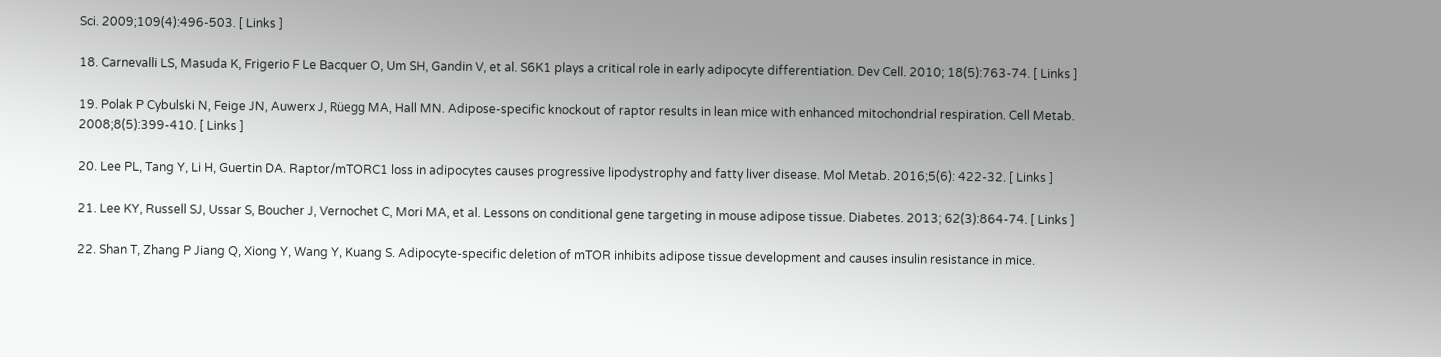Sci. 2009;109(4):496-503. [ Links ]

18. Carnevalli LS, Masuda K, Frigerio F Le Bacquer O, Um SH, Gandin V, et al. S6K1 plays a critical role in early adipocyte differentiation. Dev Cell. 2010; 18(5):763-74. [ Links ]

19. Polak P Cybulski N, Feige JN, Auwerx J, Rüegg MA, Hall MN. Adipose-specific knockout of raptor results in lean mice with enhanced mitochondrial respiration. Cell Metab. 2008;8(5):399-410. [ Links ]

20. Lee PL, Tang Y, Li H, Guertin DA. Raptor/mTORC1 loss in adipocytes causes progressive lipodystrophy and fatty liver disease. Mol Metab. 2016;5(6): 422-32. [ Links ]

21. Lee KY, Russell SJ, Ussar S, Boucher J, Vernochet C, Mori MA, et al. Lessons on conditional gene targeting in mouse adipose tissue. Diabetes. 2013; 62(3):864-74. [ Links ]

22. Shan T, Zhang P Jiang Q, Xiong Y, Wang Y, Kuang S. Adipocyte-specific deletion of mTOR inhibits adipose tissue development and causes insulin resistance in mice.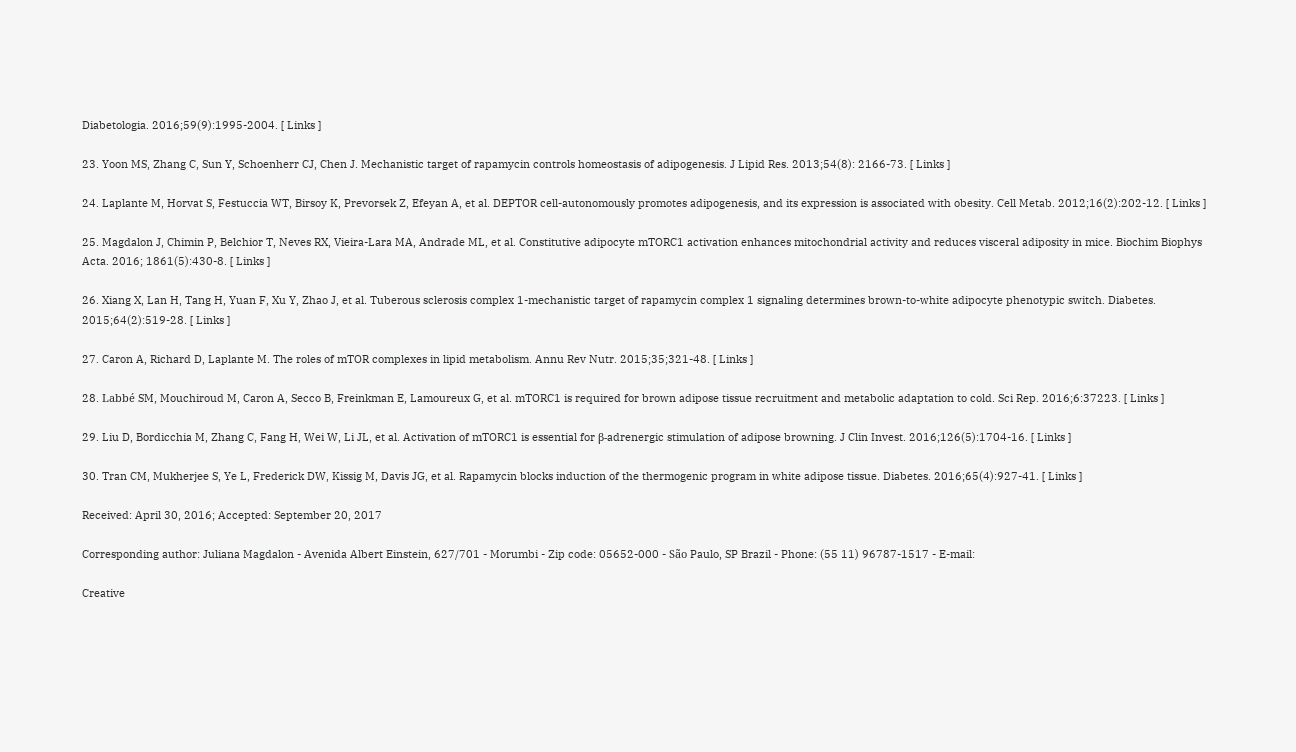Diabetologia. 2016;59(9):1995-2004. [ Links ]

23. Yoon MS, Zhang C, Sun Y, Schoenherr CJ, Chen J. Mechanistic target of rapamycin controls homeostasis of adipogenesis. J Lipid Res. 2013;54(8): 2166-73. [ Links ]

24. Laplante M, Horvat S, Festuccia WT, Birsoy K, Prevorsek Z, Efeyan A, et al. DEPTOR cell-autonomously promotes adipogenesis, and its expression is associated with obesity. Cell Metab. 2012;16(2):202-12. [ Links ]

25. Magdalon J, Chimin P, Belchior T, Neves RX, Vieira-Lara MA, Andrade ML, et al. Constitutive adipocyte mTORC1 activation enhances mitochondrial activity and reduces visceral adiposity in mice. Biochim Biophys Acta. 2016; 1861(5):430-8. [ Links ]

26. Xiang X, Lan H, Tang H, Yuan F, Xu Y, Zhao J, et al. Tuberous sclerosis complex 1-mechanistic target of rapamycin complex 1 signaling determines brown-to-white adipocyte phenotypic switch. Diabetes. 2015;64(2):519-28. [ Links ]

27. Caron A, Richard D, Laplante M. The roles of mTOR complexes in lipid metabolism. Annu Rev Nutr. 2015;35;321-48. [ Links ]

28. Labbé SM, Mouchiroud M, Caron A, Secco B, Freinkman E, Lamoureux G, et al. mTORC1 is required for brown adipose tissue recruitment and metabolic adaptation to cold. Sci Rep. 2016;6:37223. [ Links ]

29. Liu D, Bordicchia M, Zhang C, Fang H, Wei W, Li JL, et al. Activation of mTORC1 is essential for β-adrenergic stimulation of adipose browning. J Clin Invest. 2016;126(5):1704-16. [ Links ]

30. Tran CM, Mukherjee S, Ye L, Frederick DW, Kissig M, Davis JG, et al. Rapamycin blocks induction of the thermogenic program in white adipose tissue. Diabetes. 2016;65(4):927-41. [ Links ]

Received: April 30, 2016; Accepted: September 20, 2017

Corresponding author: Juliana Magdalon - Avenida Albert Einstein, 627/701 - Morumbi - Zip code: 05652-000 - São Paulo, SP Brazil - Phone: (55 11) 96787-1517 - E-mail:

Creative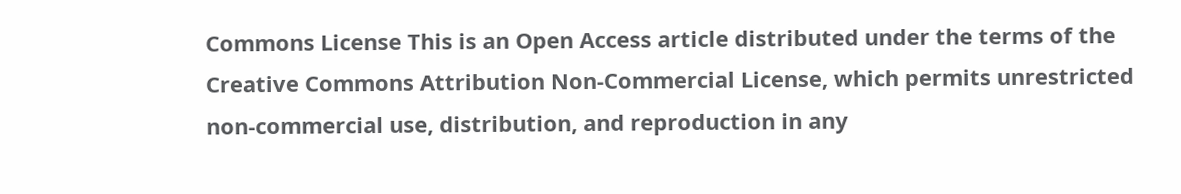Commons License This is an Open Access article distributed under the terms of the Creative Commons Attribution Non-Commercial License, which permits unrestricted non-commercial use, distribution, and reproduction in any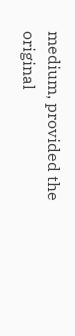medium, provided the original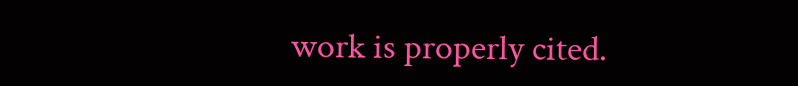work is properly cited.